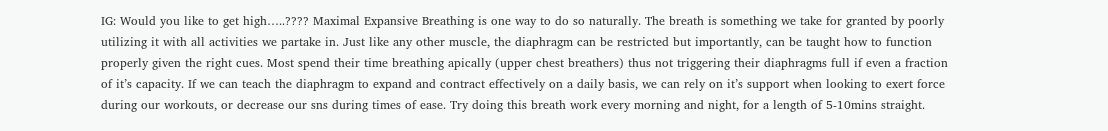IG: Would you like to get high…..???? Maximal Expansive Breathing is one way to do so naturally. The breath is something we take for granted by poorly utilizing it with all activities we partake in. Just like any other muscle, the diaphragm can be restricted but importantly, can be taught how to function properly given the right cues. Most spend their time breathing apically (upper chest breathers) thus not triggering their diaphragms full if even a fraction of it’s capacity. If we can teach the diaphragm to expand and contract effectively on a daily basis, we can rely on it’s support when looking to exert force during our workouts, or decrease our sns during times of ease. Try doing this breath work every morning and night, for a length of 5-10mins straight.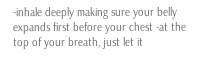-inhale deeply making sure your belly expands first before your chest -at the top of your breath, just let it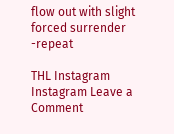flow out with slight forced surrender -repeat

THL Instagram Instagram Leave a Comment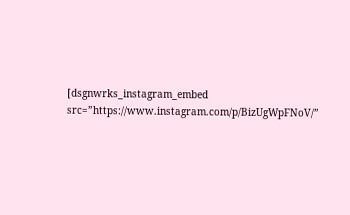[dsgnwrks_instagram_embed src=”https://www.instagram.com/p/BizUgWpFNoV/”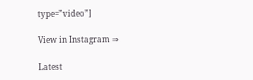type=”video”]

View in Instagram ⇒

Latest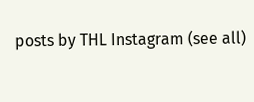posts by THL Instagram (see all)